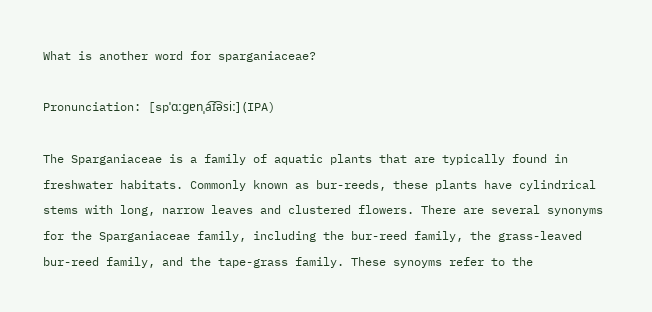What is another word for sparganiaceae?

Pronunciation: [spˈɑːɡɐnˌa͡ɪ͡əsiː] (IPA)

The Sparganiaceae is a family of aquatic plants that are typically found in freshwater habitats. Commonly known as bur-reeds, these plants have cylindrical stems with long, narrow leaves and clustered flowers. There are several synonyms for the Sparganiaceae family, including the bur-reed family, the grass-leaved bur-reed family, and the tape-grass family. These synoyms refer to the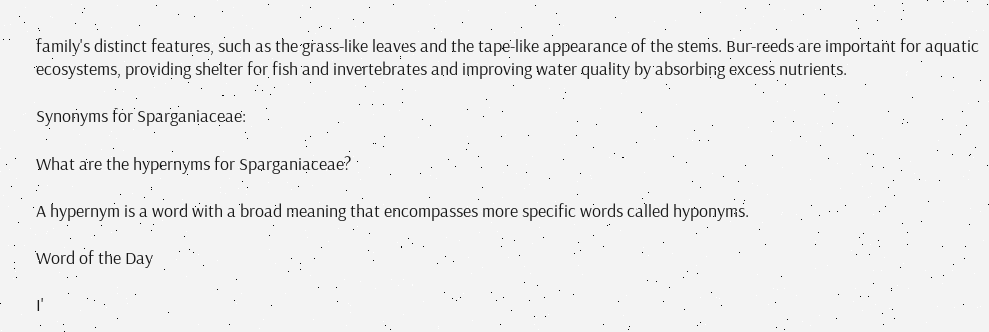family's distinct features, such as the grass-like leaves and the tape-like appearance of the stems. Bur-reeds are important for aquatic ecosystems, providing shelter for fish and invertebrates and improving water quality by absorbing excess nutrients.

Synonyms for Sparganiaceae:

What are the hypernyms for Sparganiaceae?

A hypernym is a word with a broad meaning that encompasses more specific words called hyponyms.

Word of the Day

I'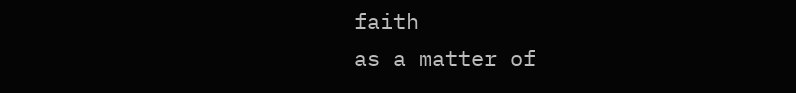faith
as a matter of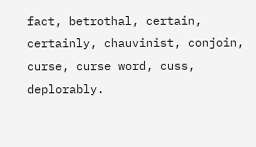fact, betrothal, certain, certainly, chauvinist, conjoin, curse, curse word, cuss, deplorably.